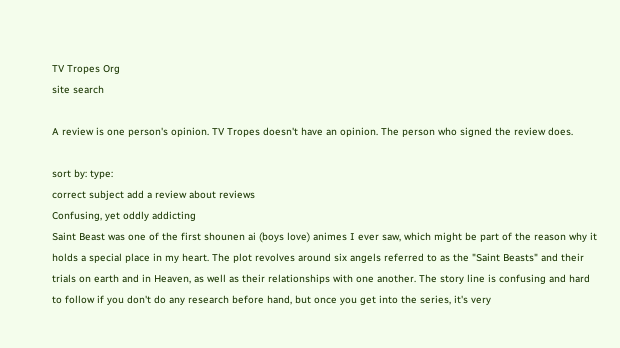TV Tropes Org
site search

A review is one person's opinion. TV Tropes doesn't have an opinion. The person who signed the review does.

sort by: type:
correct subject add a review about reviews
Confusing, yet oddly addicting
Saint Beast was one of the first shounen ai (boys love) animes I ever saw, which might be part of the reason why it holds a special place in my heart. The plot revolves around six angels referred to as the "Saint Beasts" and their trials on earth and in Heaven, as well as their relationships with one another. The story line is confusing and hard to follow if you don't do any research before hand, but once you get into the series, it's very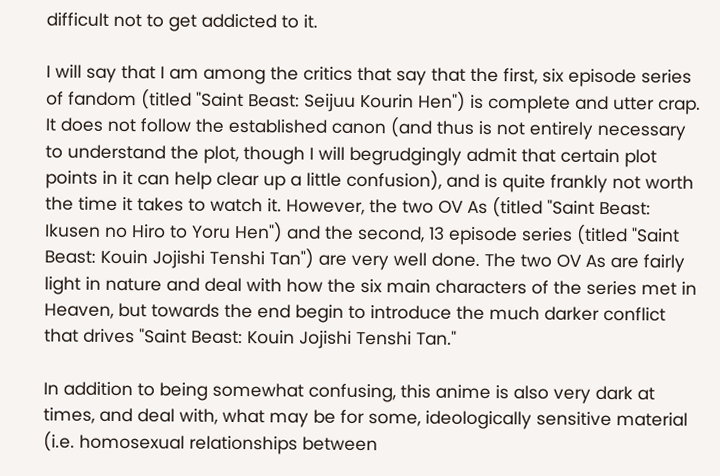difficult not to get addicted to it.

I will say that I am among the critics that say that the first, six episode series of fandom (titled "Saint Beast: Seijuu Kourin Hen") is complete and utter crap. It does not follow the established canon (and thus is not entirely necessary to understand the plot, though I will begrudgingly admit that certain plot points in it can help clear up a little confusion), and is quite frankly not worth the time it takes to watch it. However, the two OV As (titled "Saint Beast: Ikusen no Hiro to Yoru Hen") and the second, 13 episode series (titled "Saint Beast: Kouin Jojishi Tenshi Tan") are very well done. The two OV As are fairly light in nature and deal with how the six main characters of the series met in Heaven, but towards the end begin to introduce the much darker conflict that drives "Saint Beast: Kouin Jojishi Tenshi Tan."

In addition to being somewhat confusing, this anime is also very dark at times, and deal with, what may be for some, ideologically sensitive material (i.e. homosexual relationships between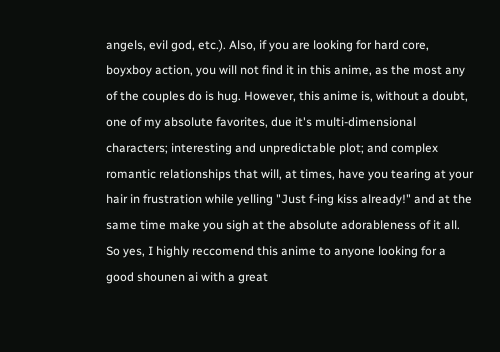angels, evil god, etc.). Also, if you are looking for hard core, boyxboy action, you will not find it in this anime, as the most any of the couples do is hug. However, this anime is, without a doubt, one of my absolute favorites, due it's multi-dimensional characters; interesting and unpredictable plot; and complex romantic relationships that will, at times, have you tearing at your hair in frustration while yelling "Just f-ing kiss already!" and at the same time make you sigh at the absolute adorableness of it all. So yes, I highly reccomend this anime to anyone looking for a good shounen ai with a great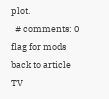plot.
  # comments: 0
flag for mods
back to article
TV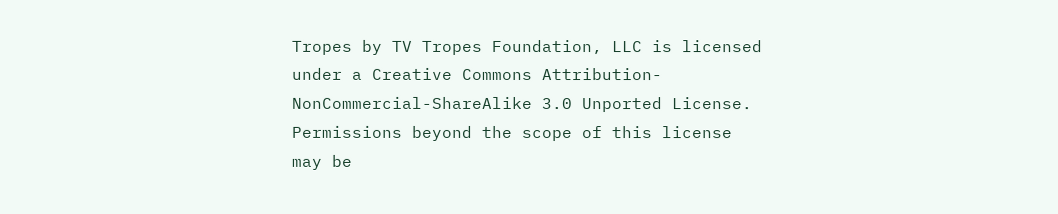Tropes by TV Tropes Foundation, LLC is licensed under a Creative Commons Attribution-NonCommercial-ShareAlike 3.0 Unported License.
Permissions beyond the scope of this license may be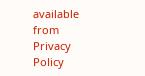available from
Privacy Policy